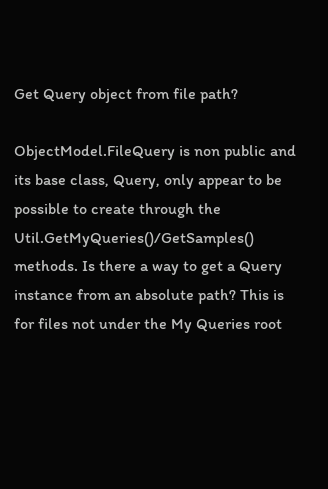Get Query object from file path?

ObjectModel.FileQuery is non public and its base class, Query, only appear to be possible to create through the Util.GetMyQueries()/GetSamples() methods. Is there a way to get a Query instance from an absolute path? This is for files not under the My Queries root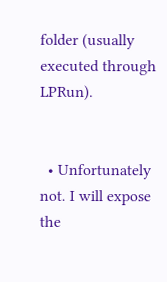folder (usually executed through LPRun).


  • Unfortunately not. I will expose the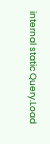internal static Query.Load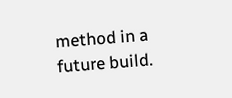method in a future build.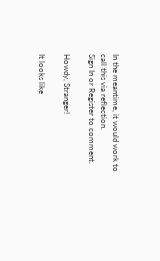In the meantime, it would work to call this via reflection.
Sign In or Register to comment.

Howdy, Stranger!

It looks like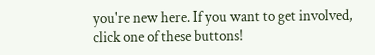you're new here. If you want to get involved, click one of these buttons!